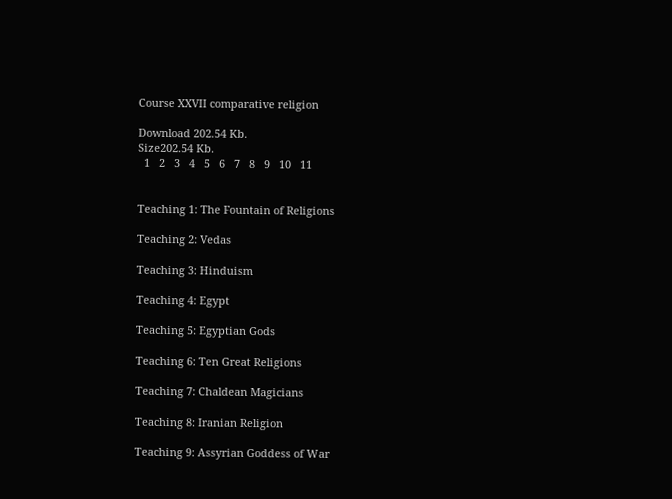Course XXVII comparative religion

Download 202.54 Kb.
Size202.54 Kb.
  1   2   3   4   5   6   7   8   9   10   11


Teaching 1: The Fountain of Religions

Teaching 2: Vedas

Teaching 3: Hinduism

Teaching 4: Egypt

Teaching 5: Egyptian Gods

Teaching 6: Ten Great Religions

Teaching 7: Chaldean Magicians

Teaching 8: Iranian Religion

Teaching 9: Assyrian Goddess of War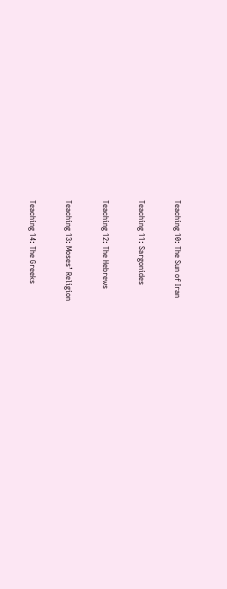Teaching 10: The Sun of Iran

Teaching 11: Sargonides

Teaching 12: The Hebrews

Teaching 13: Moses’ Religion

Teaching 14: The Greeks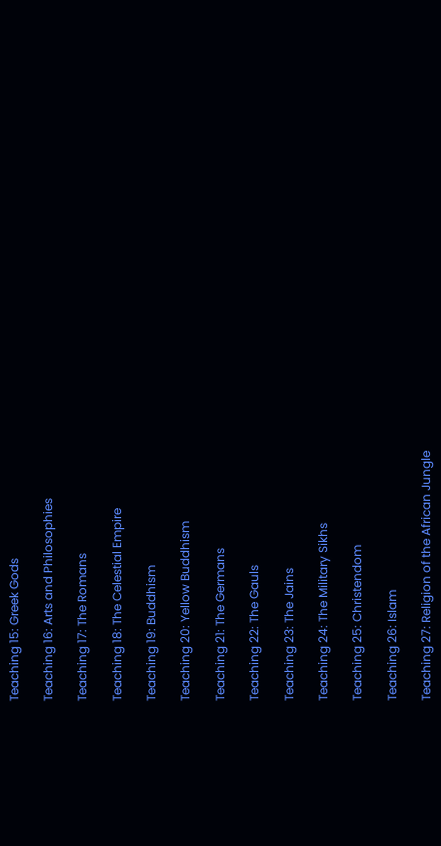Teaching 15: Greek Gods

Teaching 16: Arts and Philosophies

Teaching 17: The Romans

Teaching 18: The Celestial Empire

Teaching 19: Buddhism

Teaching 20: Yellow Buddhism

Teaching 21: The Germans

Teaching 22: The Gauls

Teaching 23: The Jains

Teaching 24: The Military Sikhs

Teaching 25: Christendom

Teaching 26: Islam

Teaching 27: Religion of the African Jungle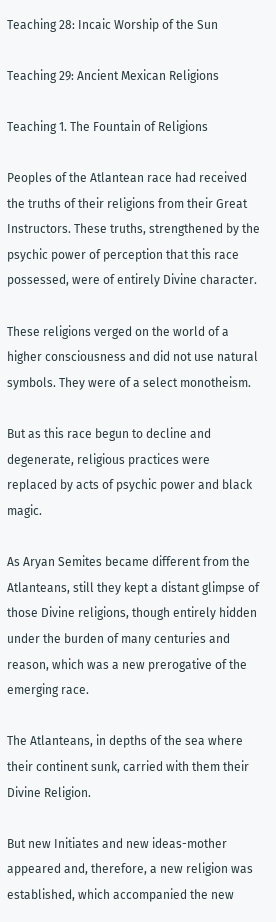Teaching 28: Incaic Worship of the Sun

Teaching 29: Ancient Mexican Religions

Teaching 1. The Fountain of Religions

Peoples of the Atlantean race had received the truths of their religions from their Great Instructors. These truths, strengthened by the psychic power of perception that this race possessed, were of entirely Divine character.

These religions verged on the world of a higher consciousness and did not use natural symbols. They were of a select monotheism.

But as this race begun to decline and degenerate, religious practices were replaced by acts of psychic power and black magic.

As Aryan Semites became different from the Atlanteans, still they kept a distant glimpse of those Divine religions, though entirely hidden under the burden of many centuries and reason, which was a new prerogative of the emerging race.

The Atlanteans, in depths of the sea where their continent sunk, carried with them their Divine Religion.

But new Initiates and new ideas-mother appeared and, therefore, a new religion was established, which accompanied the new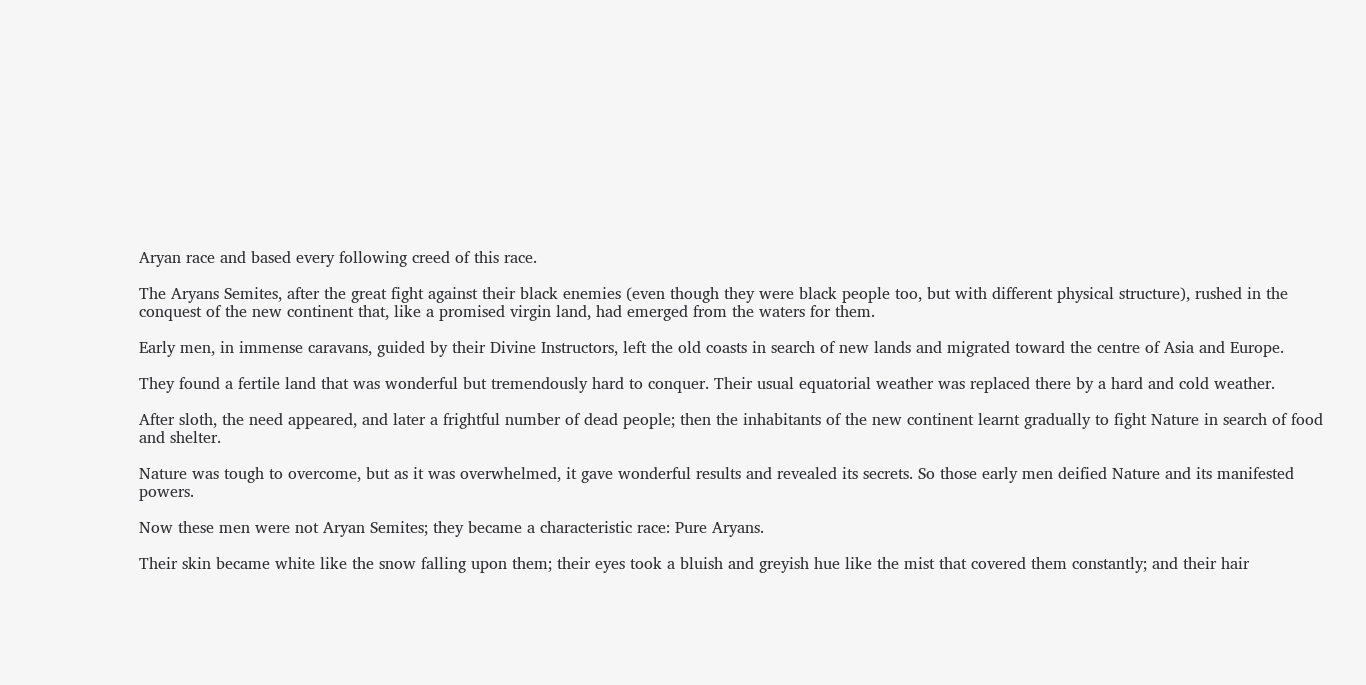Aryan race and based every following creed of this race.

The Aryans Semites, after the great fight against their black enemies (even though they were black people too, but with different physical structure), rushed in the conquest of the new continent that, like a promised virgin land, had emerged from the waters for them.

Early men, in immense caravans, guided by their Divine Instructors, left the old coasts in search of new lands and migrated toward the centre of Asia and Europe.

They found a fertile land that was wonderful but tremendously hard to conquer. Their usual equatorial weather was replaced there by a hard and cold weather.

After sloth, the need appeared, and later a frightful number of dead people; then the inhabitants of the new continent learnt gradually to fight Nature in search of food and shelter.

Nature was tough to overcome, but as it was overwhelmed, it gave wonderful results and revealed its secrets. So those early men deified Nature and its manifested powers.

Now these men were not Aryan Semites; they became a characteristic race: Pure Aryans.

Their skin became white like the snow falling upon them; their eyes took a bluish and greyish hue like the mist that covered them constantly; and their hair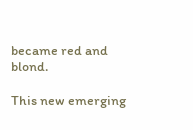became red and blond.

This new emerging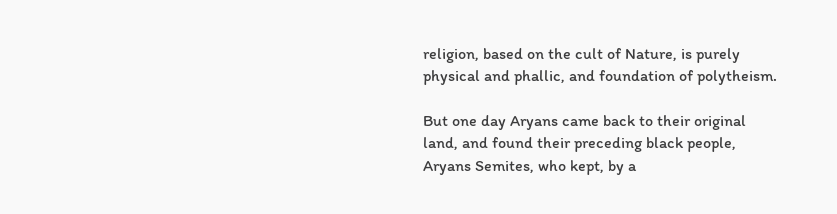religion, based on the cult of Nature, is purely physical and phallic, and foundation of polytheism.

But one day Aryans came back to their original land, and found their preceding black people, Aryans Semites, who kept, by a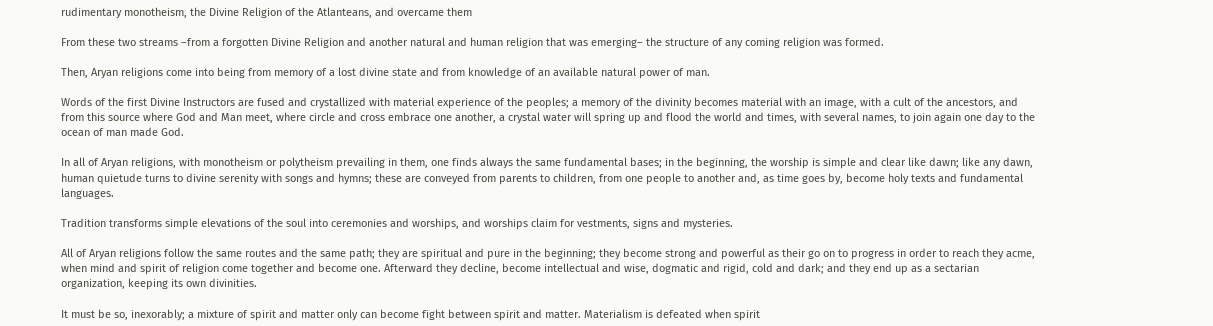rudimentary monotheism, the Divine Religion of the Atlanteans, and overcame them

From these two streams –from a forgotten Divine Religion and another natural and human religion that was emerging– the structure of any coming religion was formed.

Then, Aryan religions come into being from memory of a lost divine state and from knowledge of an available natural power of man.

Words of the first Divine Instructors are fused and crystallized with material experience of the peoples; a memory of the divinity becomes material with an image, with a cult of the ancestors, and from this source where God and Man meet, where circle and cross embrace one another, a crystal water will spring up and flood the world and times, with several names, to join again one day to the ocean of man made God.

In all of Aryan religions, with monotheism or polytheism prevailing in them, one finds always the same fundamental bases; in the beginning, the worship is simple and clear like dawn; like any dawn, human quietude turns to divine serenity with songs and hymns; these are conveyed from parents to children, from one people to another and, as time goes by, become holy texts and fundamental languages.

Tradition transforms simple elevations of the soul into ceremonies and worships, and worships claim for vestments, signs and mysteries.

All of Aryan religions follow the same routes and the same path; they are spiritual and pure in the beginning; they become strong and powerful as their go on to progress in order to reach they acme, when mind and spirit of religion come together and become one. Afterward they decline, become intellectual and wise, dogmatic and rigid, cold and dark; and they end up as a sectarian organization, keeping its own divinities.

It must be so, inexorably; a mixture of spirit and matter only can become fight between spirit and matter. Materialism is defeated when spirit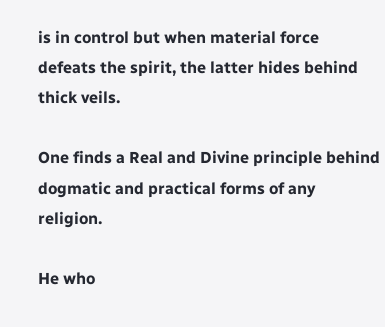is in control but when material force defeats the spirit, the latter hides behind thick veils.

One finds a Real and Divine principle behind dogmatic and practical forms of any religion.

He who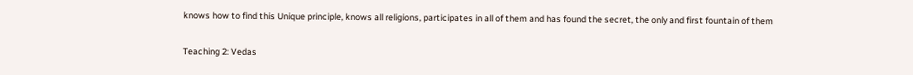knows how to find this Unique principle, knows all religions, participates in all of them and has found the secret, the only and first fountain of them

Teaching 2: Vedas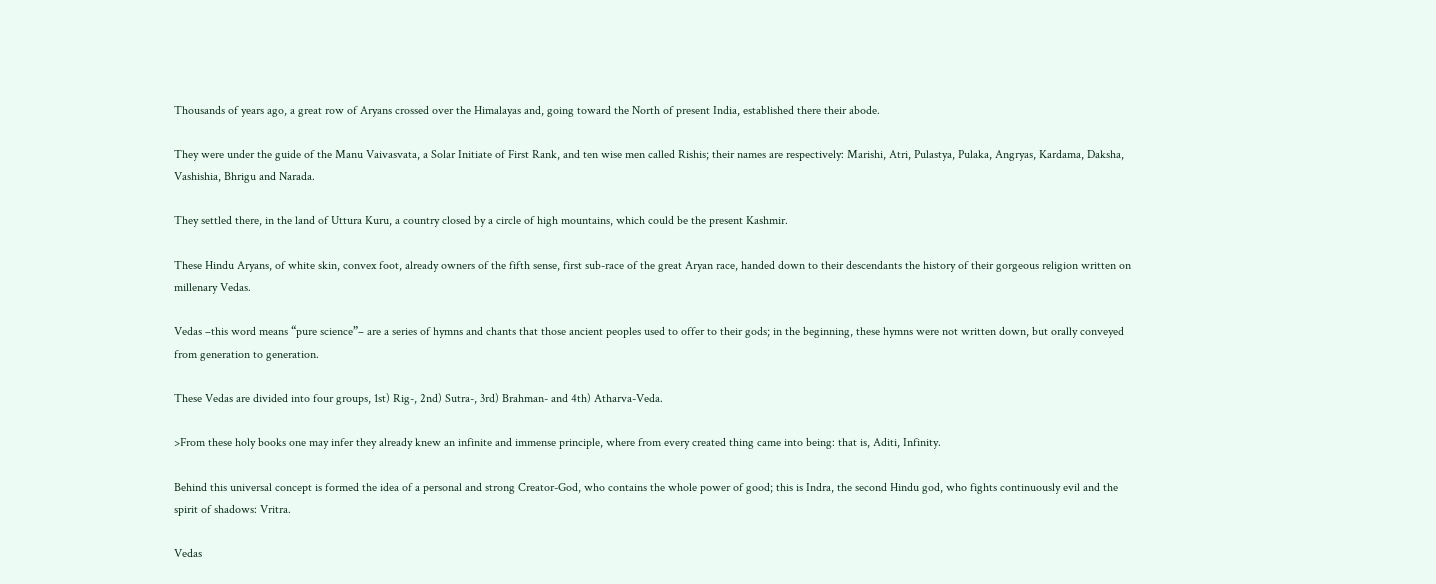Thousands of years ago, a great row of Aryans crossed over the Himalayas and, going toward the North of present India, established there their abode.

They were under the guide of the Manu Vaivasvata, a Solar Initiate of First Rank, and ten wise men called Rishis; their names are respectively: Marishi, Atri, Pulastya, Pulaka, Angryas, Kardama, Daksha, Vashishia, Bhrigu and Narada.

They settled there, in the land of Uttura Kuru, a country closed by a circle of high mountains, which could be the present Kashmir.

These Hindu Aryans, of white skin, convex foot, already owners of the fifth sense, first sub-race of the great Aryan race, handed down to their descendants the history of their gorgeous religion written on millenary Vedas.

Vedas –this word means “pure science”– are a series of hymns and chants that those ancient peoples used to offer to their gods; in the beginning, these hymns were not written down, but orally conveyed from generation to generation.

These Vedas are divided into four groups, 1st) Rig-, 2nd) Sutra-, 3rd) Brahman- and 4th) Atharva-Veda.

>From these holy books one may infer they already knew an infinite and immense principle, where from every created thing came into being: that is, Aditi, Infinity.

Behind this universal concept is formed the idea of a personal and strong Creator-God, who contains the whole power of good; this is Indra, the second Hindu god, who fights continuously evil and the spirit of shadows: Vritra.

Vedas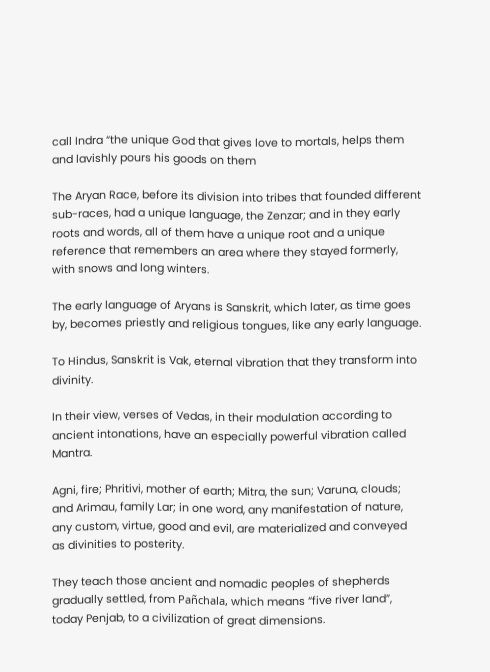call Indra “the unique God that gives love to mortals, helps them and lavishly pours his goods on them

The Aryan Race, before its division into tribes that founded different sub-races, had a unique language, the Zenzar; and in they early roots and words, all of them have a unique root and a unique reference that remembers an area where they stayed formerly, with snows and long winters.

The early language of Aryans is Sanskrit, which later, as time goes by, becomes priestly and religious tongues, like any early language.

To Hindus, Sanskrit is Vak, eternal vibration that they transform into divinity.

In their view, verses of Vedas, in their modulation according to ancient intonations, have an especially powerful vibration called Mantra.

Agni, fire; Phritivi, mother of earth; Mitra, the sun; Varuna, clouds; and Arimau, family Lar; in one word, any manifestation of nature, any custom, virtue, good and evil, are materialized and conveyed as divinities to posterity.

They teach those ancient and nomadic peoples of shepherds gradually settled, from Pañchala, which means “five river land”, today Penjab, to a civilization of great dimensions.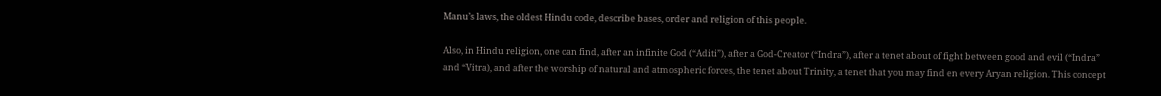Manu’s laws, the oldest Hindu code, describe bases, order and religion of this people.

Also, in Hindu religion, one can find, after an infinite God (“Aditi”), after a God-Creator (“Indra”), after a tenet about of fight between good and evil (“Indra” and “Vitra), and after the worship of natural and atmospheric forces, the tenet about Trinity, a tenet that you may find en every Aryan religion. This concept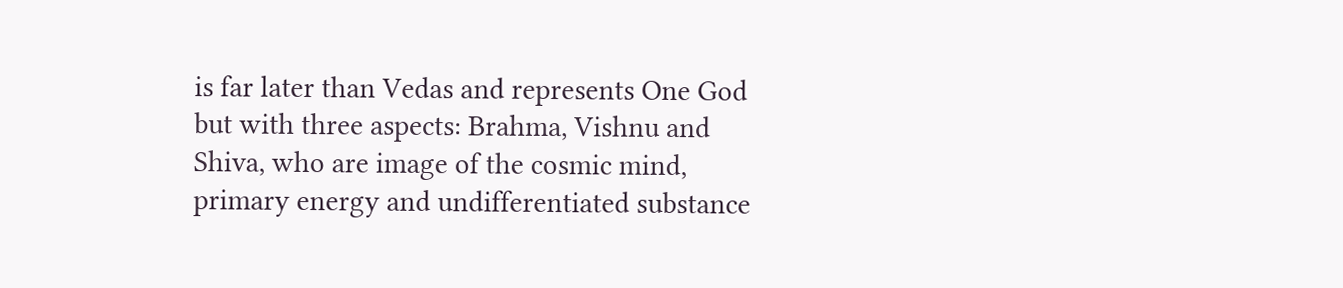is far later than Vedas and represents One God but with three aspects: Brahma, Vishnu and Shiva, who are image of the cosmic mind, primary energy and undifferentiated substance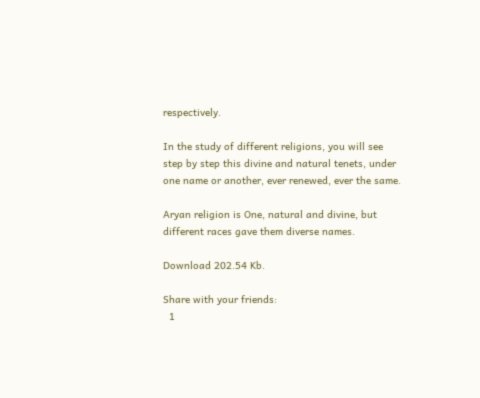respectively.

In the study of different religions, you will see step by step this divine and natural tenets, under one name or another, ever renewed, ever the same.

Aryan religion is One, natural and divine, but different races gave them diverse names.

Download 202.54 Kb.

Share with your friends:
  1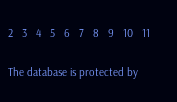2   3   4   5   6   7   8   9   10   11

The database is protected by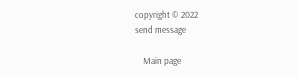copyright © 2022
send message

    Main page